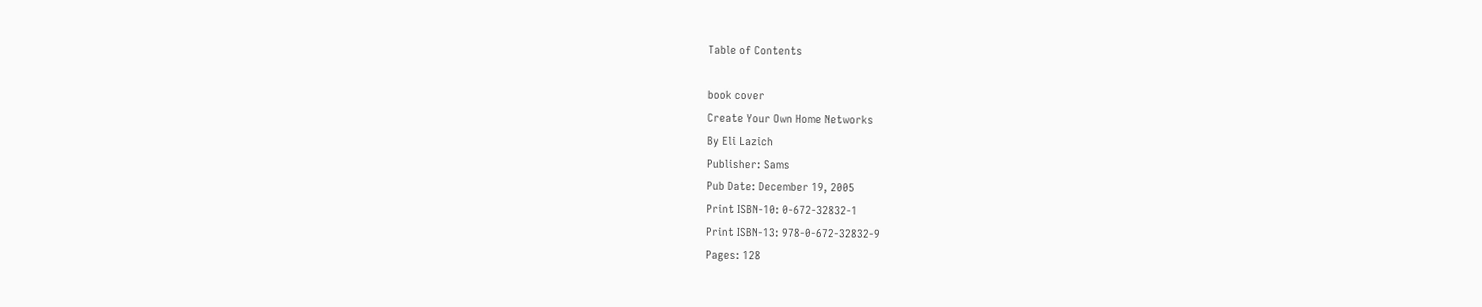Table of Contents

book cover
Create Your Own Home Networks
By Eli Lazich
Publisher: Sams
Pub Date: December 19, 2005
Print ISBN-10: 0-672-32832-1
Print ISBN-13: 978-0-672-32832-9
Pages: 128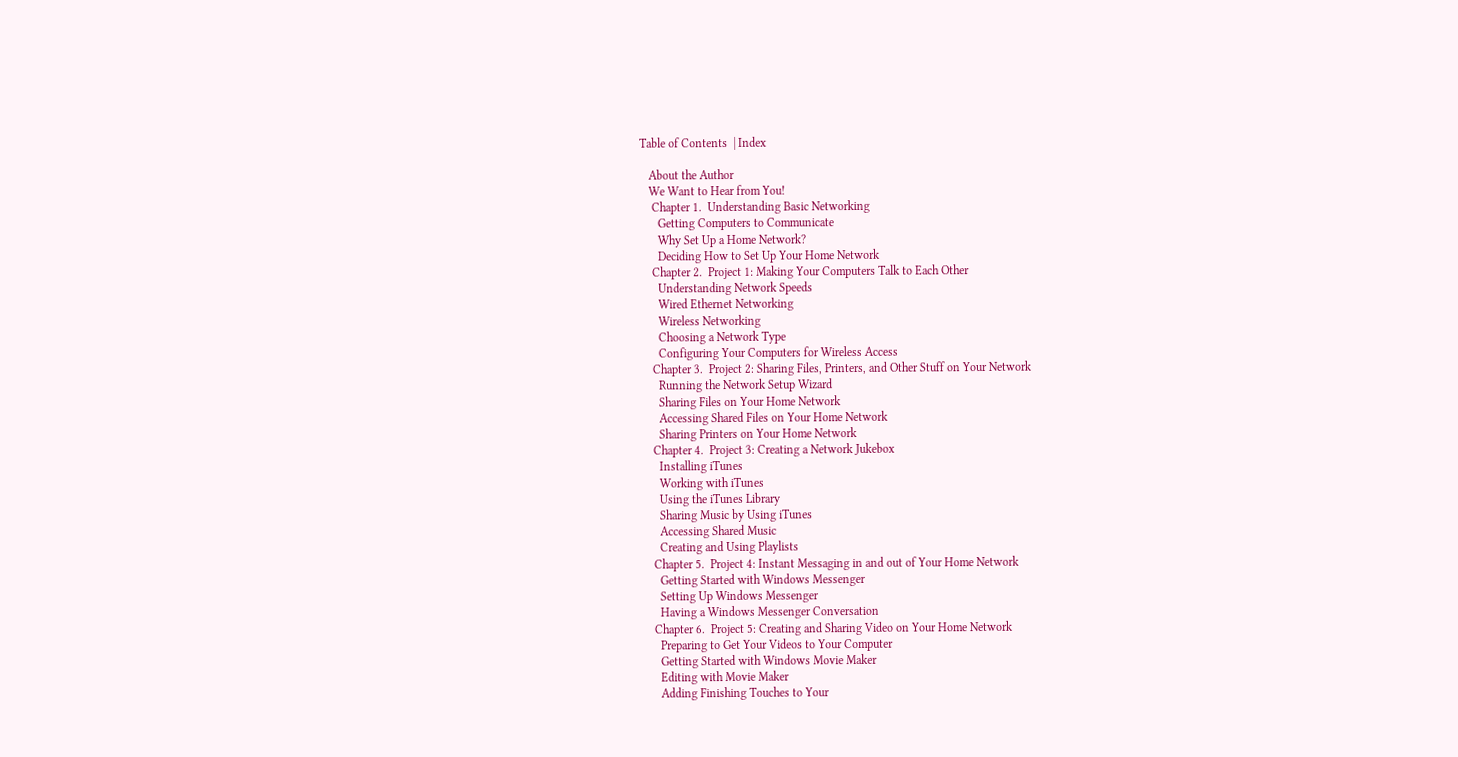Table of Contents  | Index

   About the Author
   We Want to Hear from You!
    Chapter 1.  Understanding Basic Networking
      Getting Computers to Communicate
      Why Set Up a Home Network?
      Deciding How to Set Up Your Home Network
    Chapter 2.  Project 1: Making Your Computers Talk to Each Other
      Understanding Network Speeds
      Wired Ethernet Networking
      Wireless Networking
      Choosing a Network Type
      Configuring Your Computers for Wireless Access
    Chapter 3.  Project 2: Sharing Files, Printers, and Other Stuff on Your Network
      Running the Network Setup Wizard
      Sharing Files on Your Home Network
      Accessing Shared Files on Your Home Network
      Sharing Printers on Your Home Network
    Chapter 4.  Project 3: Creating a Network Jukebox
      Installing iTunes
      Working with iTunes
      Using the iTunes Library
      Sharing Music by Using iTunes
      Accessing Shared Music
      Creating and Using Playlists
    Chapter 5.  Project 4: Instant Messaging in and out of Your Home Network
      Getting Started with Windows Messenger
      Setting Up Windows Messenger
      Having a Windows Messenger Conversation
    Chapter 6.  Project 5: Creating and Sharing Video on Your Home Network
      Preparing to Get Your Videos to Your Computer
      Getting Started with Windows Movie Maker
      Editing with Movie Maker
      Adding Finishing Touches to Your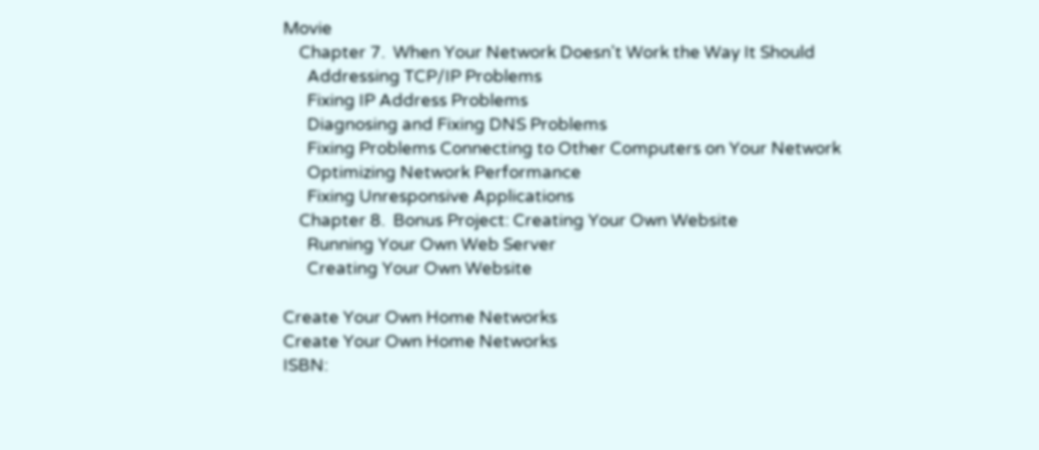Movie
    Chapter 7.  When Your Network Doesn't Work the Way It Should
      Addressing TCP/IP Problems
      Fixing IP Address Problems
      Diagnosing and Fixing DNS Problems
      Fixing Problems Connecting to Other Computers on Your Network
      Optimizing Network Performance
      Fixing Unresponsive Applications
    Chapter 8.  Bonus Project: Creating Your Own Website
      Running Your Own Web Server
      Creating Your Own Website

Create Your Own Home Networks
Create Your Own Home Networks
ISBN: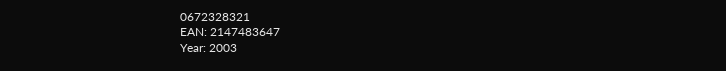0672328321
EAN: 2147483647
Year: 2003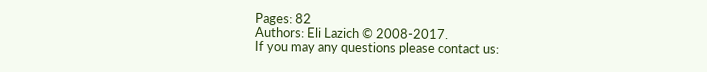Pages: 82
Authors: Eli Lazich © 2008-2017.
If you may any questions please contact us: